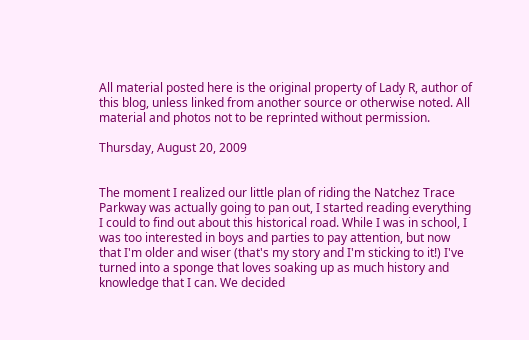All material posted here is the original property of Lady R, author of this blog, unless linked from another source or otherwise noted. All material and photos not to be reprinted without permission.

Thursday, August 20, 2009


The moment I realized our little plan of riding the Natchez Trace Parkway was actually going to pan out, I started reading everything I could to find out about this historical road. While I was in school, I was too interested in boys and parties to pay attention, but now that I'm older and wiser (that's my story and I'm sticking to it!) I've turned into a sponge that loves soaking up as much history and knowledge that I can. We decided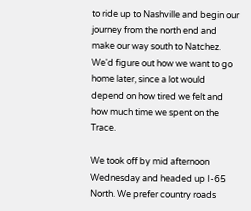to ride up to Nashville and begin our journey from the north end and make our way south to Natchez. We'd figure out how we want to go home later, since a lot would depend on how tired we felt and how much time we spent on the Trace.

We took off by mid afternoon Wednesday and headed up I-65 North. We prefer country roads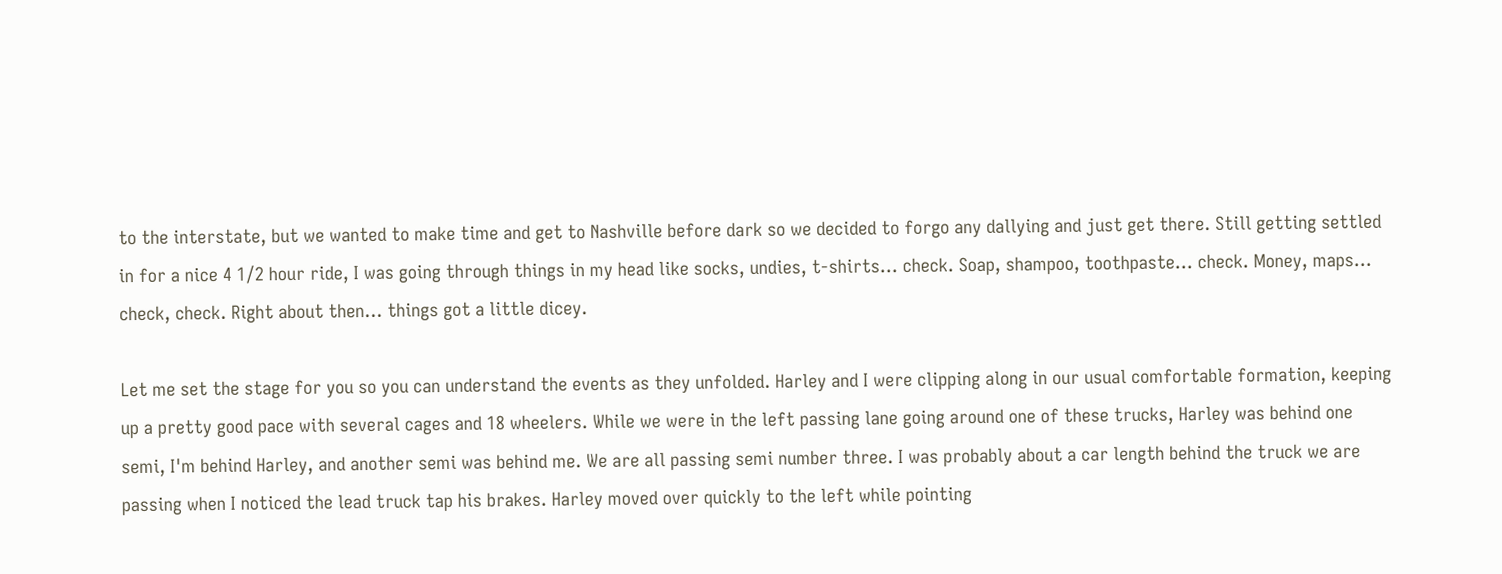to the interstate, but we wanted to make time and get to Nashville before dark so we decided to forgo any dallying and just get there. Still getting settled in for a nice 4 1/2 hour ride, I was going through things in my head like socks, undies, t-shirts... check. Soap, shampoo, toothpaste... check. Money, maps... check, check. Right about then... things got a little dicey.

Let me set the stage for you so you can understand the events as they unfolded. Harley and I were clipping along in our usual comfortable formation, keeping up a pretty good pace with several cages and 18 wheelers. While we were in the left passing lane going around one of these trucks, Harley was behind one semi, I'm behind Harley, and another semi was behind me. We are all passing semi number three. I was probably about a car length behind the truck we are passing when I noticed the lead truck tap his brakes. Harley moved over quickly to the left while pointing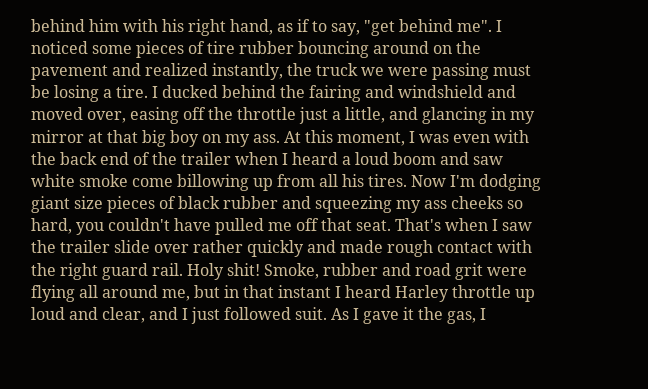behind him with his right hand, as if to say, "get behind me". I noticed some pieces of tire rubber bouncing around on the pavement and realized instantly, the truck we were passing must be losing a tire. I ducked behind the fairing and windshield and moved over, easing off the throttle just a little, and glancing in my mirror at that big boy on my ass. At this moment, I was even with the back end of the trailer when I heard a loud boom and saw white smoke come billowing up from all his tires. Now I'm dodging giant size pieces of black rubber and squeezing my ass cheeks so hard, you couldn't have pulled me off that seat. That's when I saw the trailer slide over rather quickly and made rough contact with the right guard rail. Holy shit! Smoke, rubber and road grit were flying all around me, but in that instant I heard Harley throttle up loud and clear, and I just followed suit. As I gave it the gas, I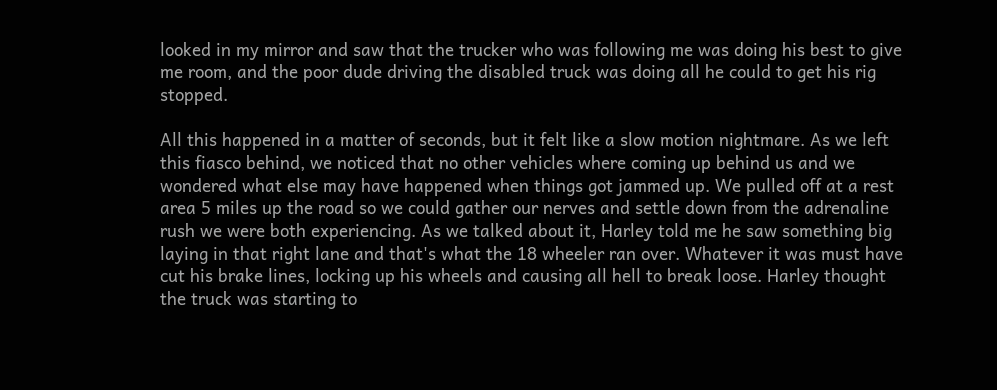looked in my mirror and saw that the trucker who was following me was doing his best to give me room, and the poor dude driving the disabled truck was doing all he could to get his rig stopped.

All this happened in a matter of seconds, but it felt like a slow motion nightmare. As we left this fiasco behind, we noticed that no other vehicles where coming up behind us and we wondered what else may have happened when things got jammed up. We pulled off at a rest area 5 miles up the road so we could gather our nerves and settle down from the adrenaline rush we were both experiencing. As we talked about it, Harley told me he saw something big laying in that right lane and that's what the 18 wheeler ran over. Whatever it was must have cut his brake lines, locking up his wheels and causing all hell to break loose. Harley thought the truck was starting to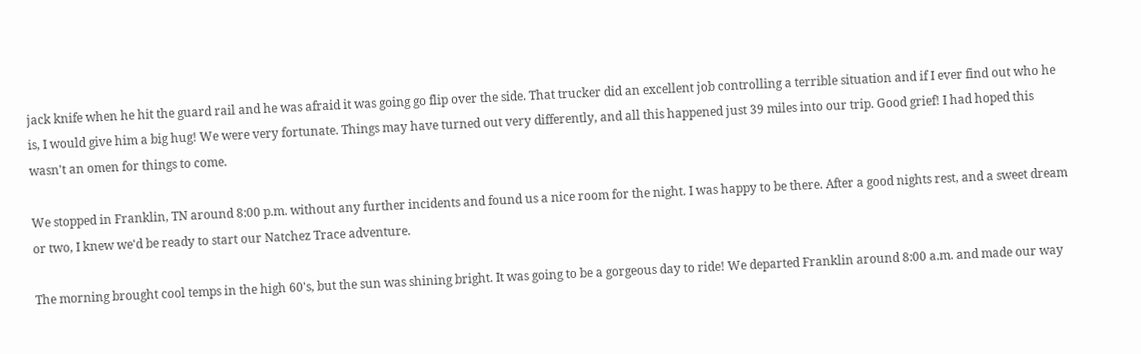jack knife when he hit the guard rail and he was afraid it was going go flip over the side. That trucker did an excellent job controlling a terrible situation and if I ever find out who he is, I would give him a big hug! We were very fortunate. Things may have turned out very differently, and all this happened just 39 miles into our trip. Good grief! I had hoped this wasn't an omen for things to come.

We stopped in Franklin, TN around 8:00 p.m. without any further incidents and found us a nice room for the night. I was happy to be there. After a good nights rest, and a sweet dream or two, I knew we'd be ready to start our Natchez Trace adventure.

The morning brought cool temps in the high 60's, but the sun was shining bright. It was going to be a gorgeous day to ride! We departed Franklin around 8:00 a.m. and made our way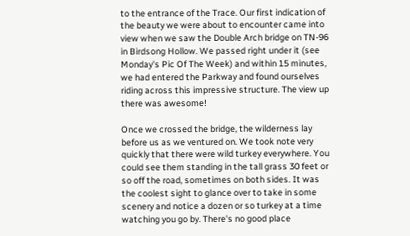to the entrance of the Trace. Our first indication of the beauty we were about to encounter came into view when we saw the Double Arch bridge on TN-96 in Birdsong Hollow. We passed right under it (see Monday's Pic Of The Week) and within 15 minutes, we had entered the Parkway and found ourselves riding across this impressive structure. The view up there was awesome!

Once we crossed the bridge, the wilderness lay before us as we ventured on. We took note very quickly that there were wild turkey everywhere. You could see them standing in the tall grass 30 feet or so off the road, sometimes on both sides. It was the coolest sight to glance over to take in some scenery and notice a dozen or so turkey at a time watching you go by. There's no good place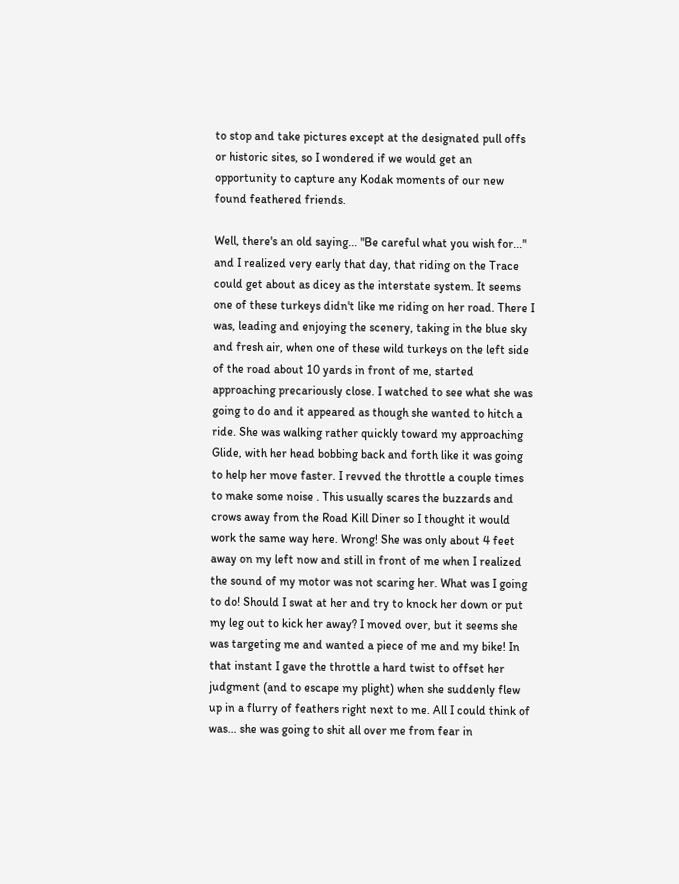to stop and take pictures except at the designated pull offs or historic sites, so I wondered if we would get an opportunity to capture any Kodak moments of our new found feathered friends.

Well, there's an old saying... "Be careful what you wish for..." and I realized very early that day, that riding on the Trace could get about as dicey as the interstate system. It seems one of these turkeys didn't like me riding on her road. There I was, leading and enjoying the scenery, taking in the blue sky and fresh air, when one of these wild turkeys on the left side of the road about 10 yards in front of me, started approaching precariously close. I watched to see what she was going to do and it appeared as though she wanted to hitch a ride. She was walking rather quickly toward my approaching Glide, with her head bobbing back and forth like it was going to help her move faster. I revved the throttle a couple times to make some noise . This usually scares the buzzards and crows away from the Road Kill Diner so I thought it would work the same way here. Wrong! She was only about 4 feet away on my left now and still in front of me when I realized the sound of my motor was not scaring her. What was I going to do! Should I swat at her and try to knock her down or put my leg out to kick her away? I moved over, but it seems she was targeting me and wanted a piece of me and my bike! In that instant I gave the throttle a hard twist to offset her judgment (and to escape my plight) when she suddenly flew up in a flurry of feathers right next to me. All I could think of was... she was going to shit all over me from fear in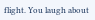flight. You laugh about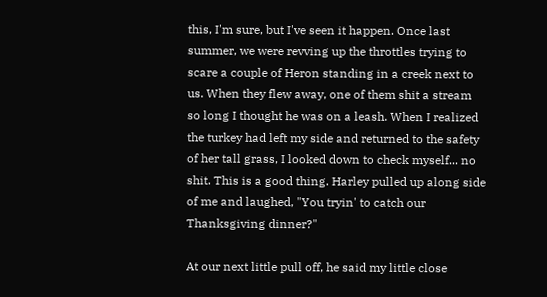this, I'm sure, but I've seen it happen. Once last summer, we were revving up the throttles trying to scare a couple of Heron standing in a creek next to us. When they flew away, one of them shit a stream so long I thought he was on a leash. When I realized the turkey had left my side and returned to the safety of her tall grass, I looked down to check myself... no shit. This is a good thing. Harley pulled up along side of me and laughed, "You tryin' to catch our Thanksgiving dinner?"

At our next little pull off, he said my little close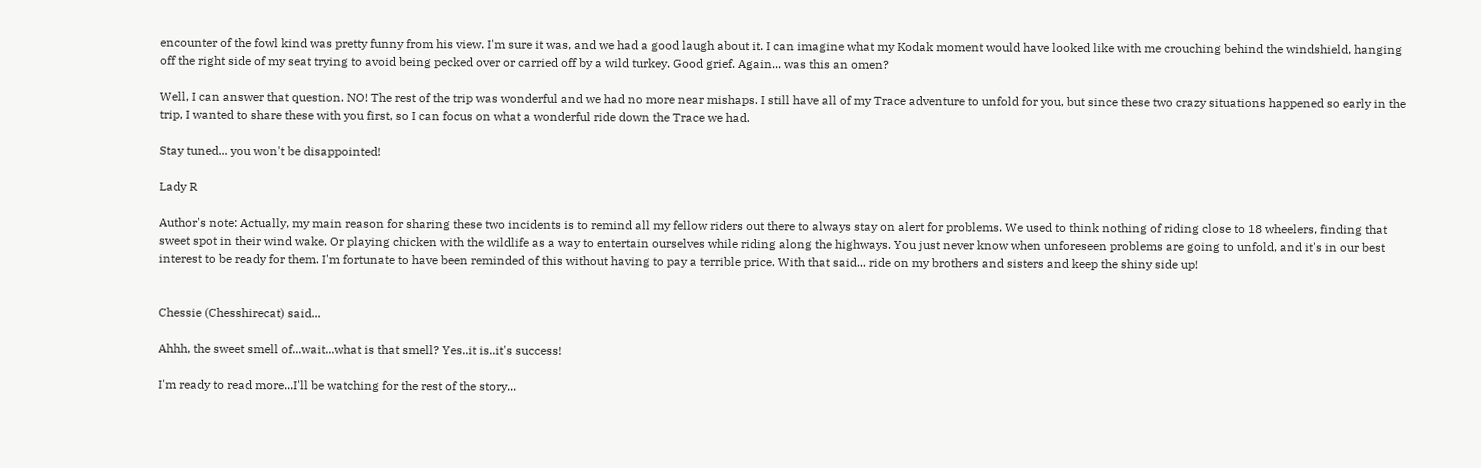encounter of the fowl kind was pretty funny from his view. I'm sure it was, and we had a good laugh about it. I can imagine what my Kodak moment would have looked like with me crouching behind the windshield, hanging off the right side of my seat trying to avoid being pecked over or carried off by a wild turkey. Good grief. Again... was this an omen?

Well, I can answer that question. NO! The rest of the trip was wonderful and we had no more near mishaps. I still have all of my Trace adventure to unfold for you, but since these two crazy situations happened so early in the trip, I wanted to share these with you first, so I can focus on what a wonderful ride down the Trace we had.

Stay tuned... you won't be disappointed!

Lady R

Author's note: Actually, my main reason for sharing these two incidents is to remind all my fellow riders out there to always stay on alert for problems. We used to think nothing of riding close to 18 wheelers, finding that sweet spot in their wind wake. Or playing chicken with the wildlife as a way to entertain ourselves while riding along the highways. You just never know when unforeseen problems are going to unfold, and it's in our best interest to be ready for them. I'm fortunate to have been reminded of this without having to pay a terrible price. With that said... ride on my brothers and sisters and keep the shiny side up!


Chessie (Chesshirecat) said...

Ahhh, the sweet smell of...wait...what is that smell? Yes..it is..it's success!

I'm ready to read more...I'll be watching for the rest of the story...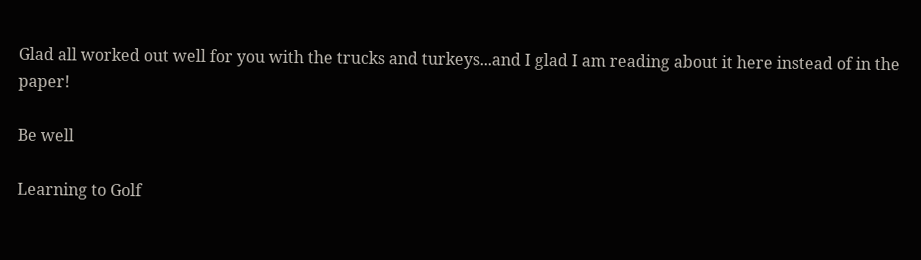Glad all worked out well for you with the trucks and turkeys...and I glad I am reading about it here instead of in the paper!

Be well

Learning to Golf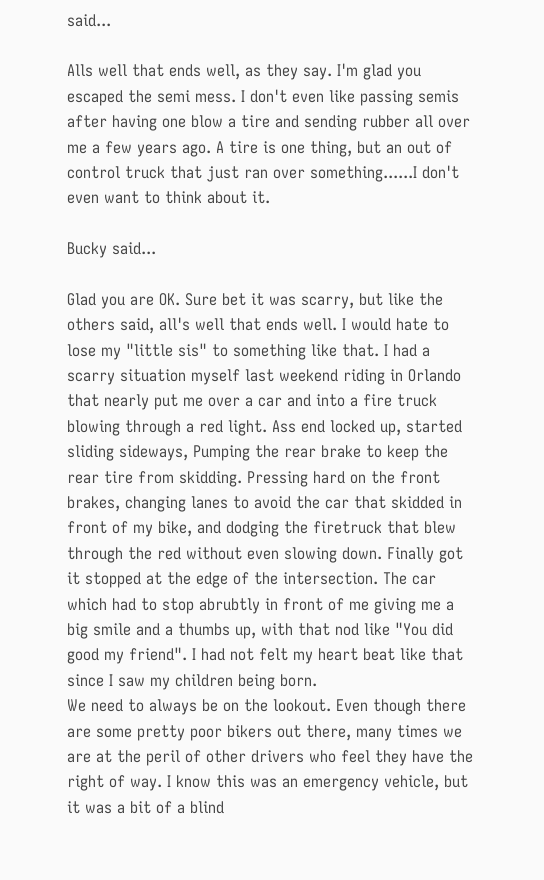said...

Alls well that ends well, as they say. I'm glad you escaped the semi mess. I don't even like passing semis after having one blow a tire and sending rubber all over me a few years ago. A tire is one thing, but an out of control truck that just ran over something......I don't even want to think about it.

Bucky said...

Glad you are OK. Sure bet it was scarry, but like the others said, all's well that ends well. I would hate to lose my "little sis" to something like that. I had a scarry situation myself last weekend riding in Orlando that nearly put me over a car and into a fire truck blowing through a red light. Ass end locked up, started sliding sideways, Pumping the rear brake to keep the rear tire from skidding. Pressing hard on the front brakes, changing lanes to avoid the car that skidded in front of my bike, and dodging the firetruck that blew through the red without even slowing down. Finally got it stopped at the edge of the intersection. The car which had to stop abrubtly in front of me giving me a big smile and a thumbs up, with that nod like "You did good my friend". I had not felt my heart beat like that since I saw my children being born.
We need to always be on the lookout. Even though there are some pretty poor bikers out there, many times we are at the peril of other drivers who feel they have the right of way. I know this was an emergency vehicle, but it was a bit of a blind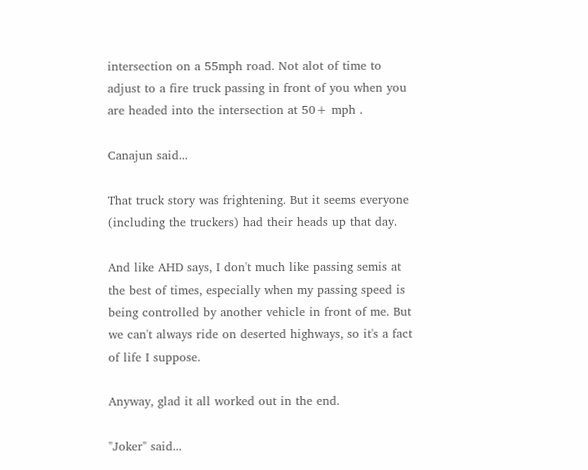intersection on a 55mph road. Not alot of time to adjust to a fire truck passing in front of you when you are headed into the intersection at 50+ mph .

Canajun said...

That truck story was frightening. But it seems everyone (including the truckers) had their heads up that day.

And like AHD says, I don't much like passing semis at the best of times, especially when my passing speed is being controlled by another vehicle in front of me. But we can't always ride on deserted highways, so it's a fact of life I suppose.

Anyway, glad it all worked out in the end.

"Joker" said...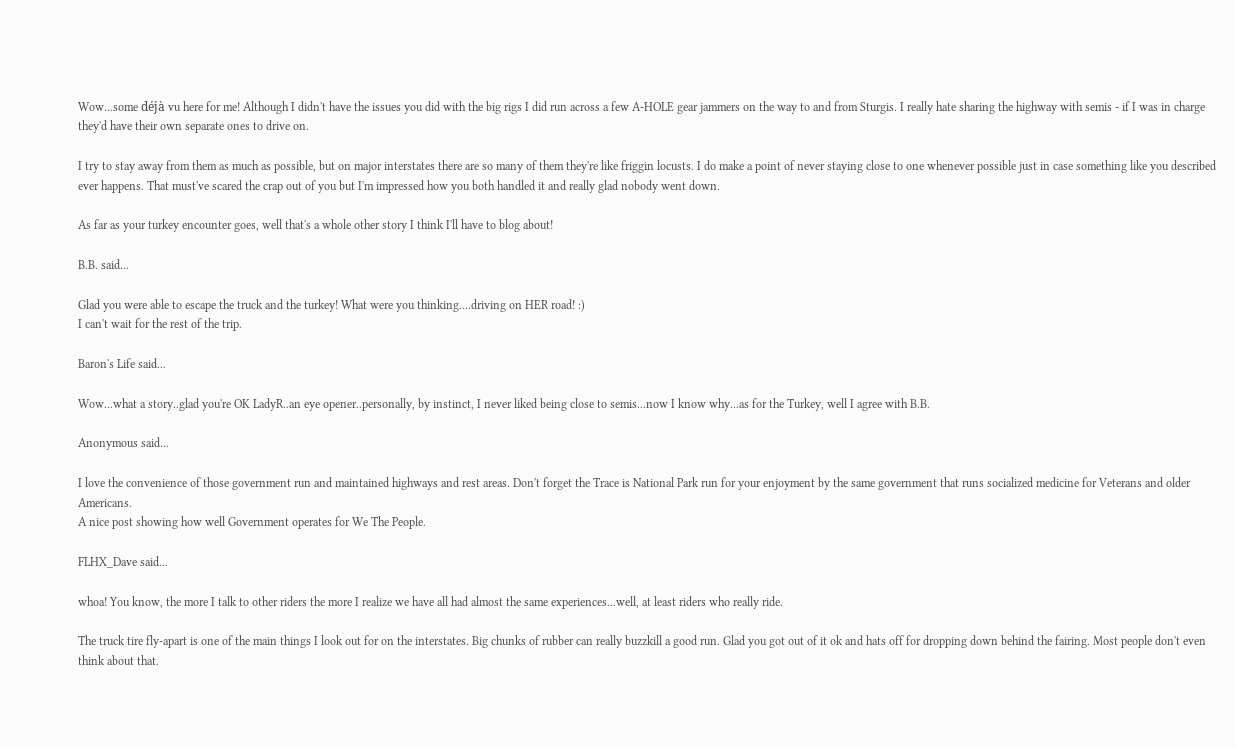Wow...some déjà vu here for me! Although I didn't have the issues you did with the big rigs I did run across a few A-HOLE gear jammers on the way to and from Sturgis. I really hate sharing the highway with semis - if I was in charge they'd have their own separate ones to drive on.

I try to stay away from them as much as possible, but on major interstates there are so many of them they're like friggin locusts. I do make a point of never staying close to one whenever possible just in case something like you described ever happens. That must've scared the crap out of you but I'm impressed how you both handled it and really glad nobody went down.

As far as your turkey encounter goes, well that's a whole other story I think I'll have to blog about!

B.B. said...

Glad you were able to escape the truck and the turkey! What were you thinking....driving on HER road! :)
I can't wait for the rest of the trip.

Baron's Life said...

Wow...what a story..glad you're OK LadyR..an eye opener..personally, by instinct, I never liked being close to semis...now I know why...as for the Turkey, well I agree with B.B.

Anonymous said...

I love the convenience of those government run and maintained highways and rest areas. Don't forget the Trace is National Park run for your enjoyment by the same government that runs socialized medicine for Veterans and older Americans.
A nice post showing how well Government operates for We The People.

FLHX_Dave said...

whoa! You know, the more I talk to other riders the more I realize we have all had almost the same experiences...well, at least riders who really ride.

The truck tire fly-apart is one of the main things I look out for on the interstates. Big chunks of rubber can really buzzkill a good run. Glad you got out of it ok and hats off for dropping down behind the fairing. Most people don't even think about that.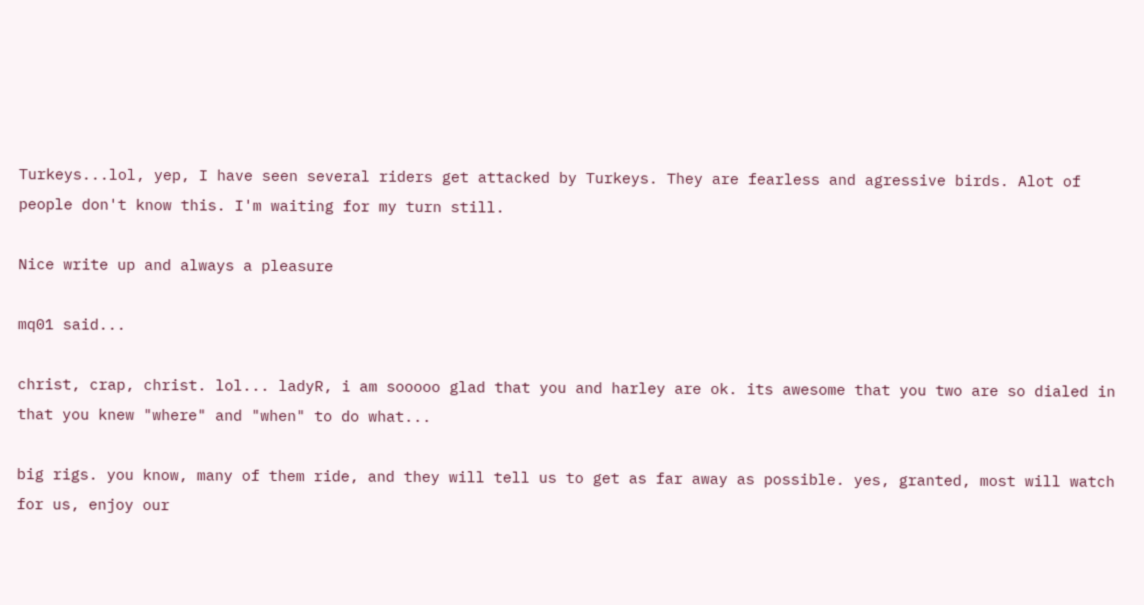Turkeys...lol, yep, I have seen several riders get attacked by Turkeys. They are fearless and agressive birds. Alot of people don't know this. I'm waiting for my turn still.

Nice write up and always a pleasure

mq01 said...

christ, crap, christ. lol... ladyR, i am sooooo glad that you and harley are ok. its awesome that you two are so dialed in that you knew "where" and "when" to do what...

big rigs. you know, many of them ride, and they will tell us to get as far away as possible. yes, granted, most will watch for us, enjoy our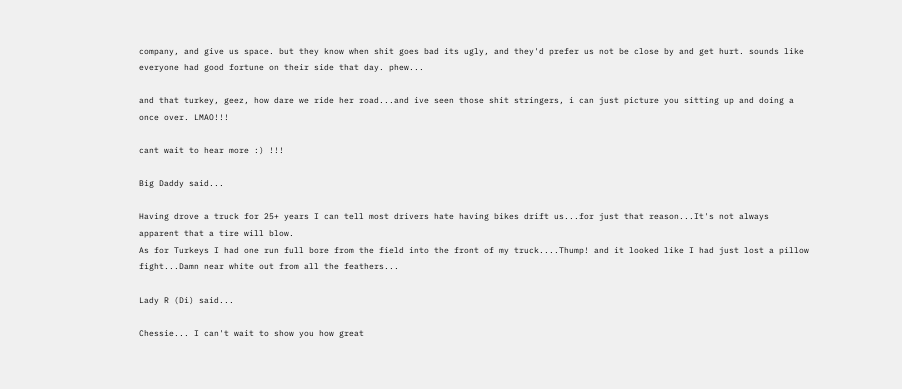company, and give us space. but they know when shit goes bad its ugly, and they'd prefer us not be close by and get hurt. sounds like everyone had good fortune on their side that day. phew...

and that turkey, geez, how dare we ride her road...and ive seen those shit stringers, i can just picture you sitting up and doing a once over. LMAO!!!

cant wait to hear more :) !!!

Big Daddy said...

Having drove a truck for 25+ years I can tell most drivers hate having bikes drift us...for just that reason...It's not always apparent that a tire will blow.
As for Turkeys I had one run full bore from the field into the front of my truck....Thump! and it looked like I had just lost a pillow fight...Damn near white out from all the feathers...

Lady R (Di) said...

Chessie... I can't wait to show you how great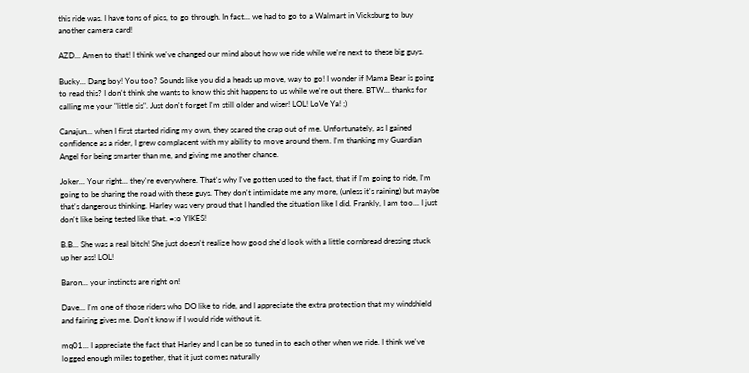this ride was. I have tons of pics, to go through. In fact... we had to go to a Walmart in Vicksburg to buy another camera card!

AZD... Amen to that! I think we've changed our mind about how we ride while we're next to these big guys.

Bucky... Dang boy! You too? Sounds like you did a heads up move, way to go! I wonder if Mama Bear is going to read this? I don't think she wants to know this shit happens to us while we're out there. BTW... thanks for calling me your "little sis". Just don't forget I'm still older and wiser! LOL! LoVe Ya! ;)

Canajun... when I first started riding my own, they scared the crap out of me. Unfortunately, as I gained confidence as a rider, I grew complacent with my ability to move around them. I'm thanking my Guardian Angel for being smarter than me, and giving me another chance.

Joker... Your right... they're everywhere. That's why I've gotten used to the fact, that if I'm going to ride, I'm going to be sharing the road with these guys. They don't intimidate me any more, (unless it's raining) but maybe that's dangerous thinking. Harley was very proud that I handled the situation like I did. Frankly, I am too... I just don't like being tested like that. =:o YIKES!

B.B... She was a real bitch! She just doesn't realize how good she'd look with a little cornbread dressing stuck up her ass! LOL!

Baron... your instincts are right on!

Dave... I'm one of those riders who DO like to ride, and I appreciate the extra protection that my windshield and fairing gives me. Don't know if I would ride without it.

mq01... I appreciate the fact that Harley and I can be so tuned in to each other when we ride. I think we've logged enough miles together, that it just comes naturally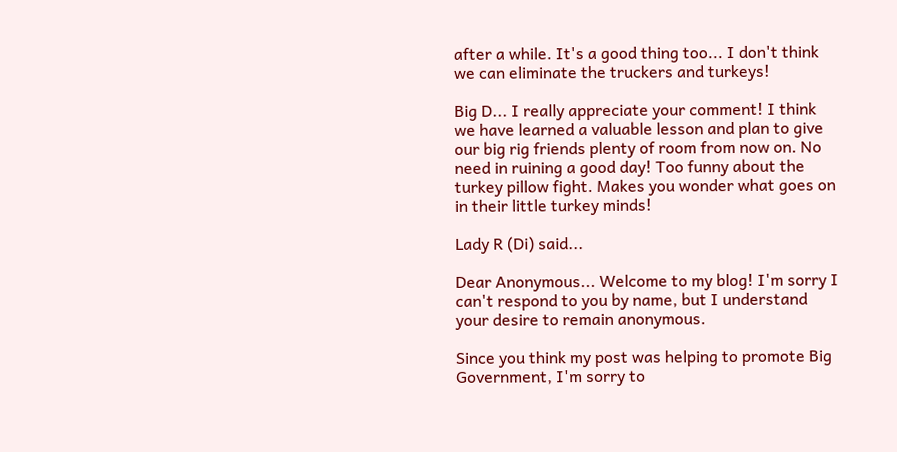after a while. It's a good thing too... I don't think we can eliminate the truckers and turkeys!

Big D... I really appreciate your comment! I think we have learned a valuable lesson and plan to give our big rig friends plenty of room from now on. No need in ruining a good day! Too funny about the turkey pillow fight. Makes you wonder what goes on in their little turkey minds!

Lady R (Di) said...

Dear Anonymous... Welcome to my blog! I'm sorry I can't respond to you by name, but I understand your desire to remain anonymous.

Since you think my post was helping to promote Big Government, I'm sorry to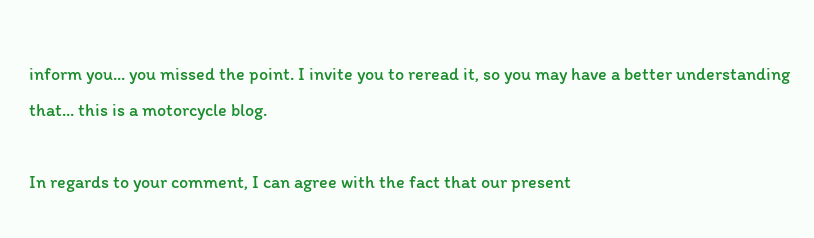inform you... you missed the point. I invite you to reread it, so you may have a better understanding that... this is a motorcycle blog.

In regards to your comment, I can agree with the fact that our present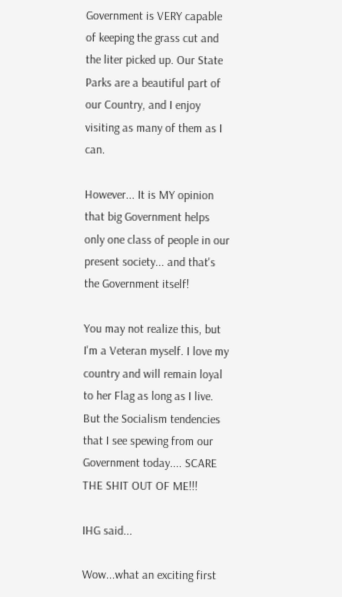Government is VERY capable of keeping the grass cut and the liter picked up. Our State Parks are a beautiful part of our Country, and I enjoy visiting as many of them as I can.

However... It is MY opinion that big Government helps only one class of people in our present society... and that's the Government itself!

You may not realize this, but I'm a Veteran myself. I love my country and will remain loyal to her Flag as long as I live. But the Socialism tendencies that I see spewing from our Government today.... SCARE THE SHIT OUT OF ME!!!

IHG said...

Wow...what an exciting first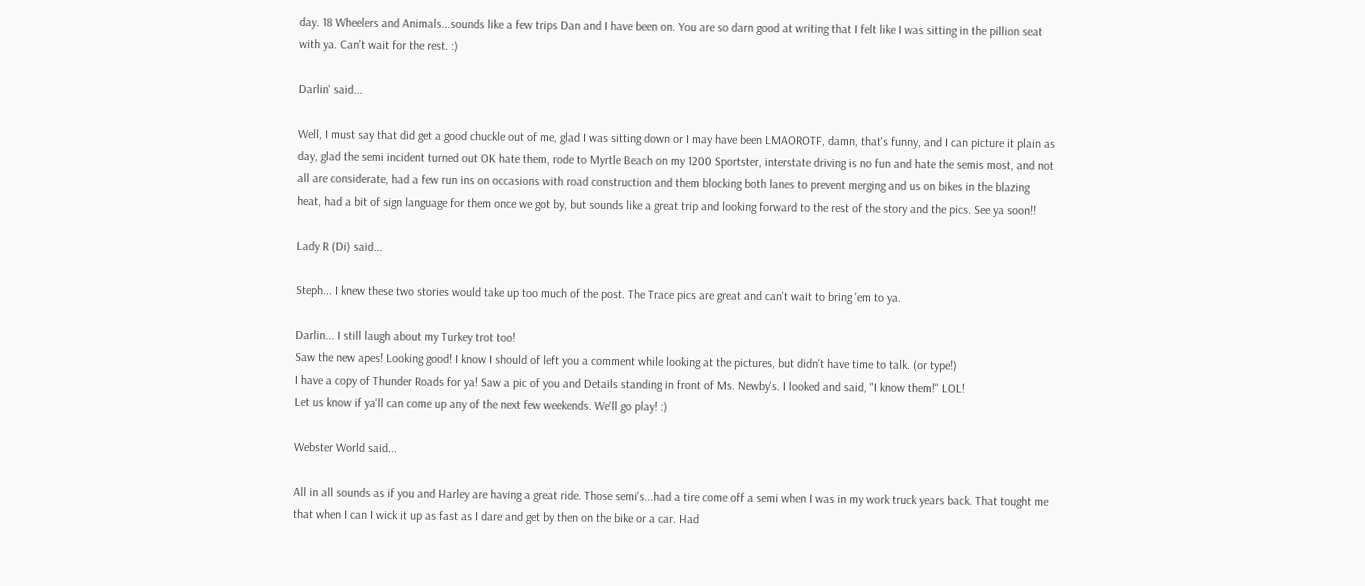day. 18 Wheelers and Animals...sounds like a few trips Dan and I have been on. You are so darn good at writing that I felt like I was sitting in the pillion seat with ya. Can't wait for the rest. :)

Darlin' said...

Well, I must say that did get a good chuckle out of me, glad I was sitting down or I may have been LMAOROTF, damn, that's funny, and I can picture it plain as day, glad the semi incident turned out OK hate them, rode to Myrtle Beach on my 1200 Sportster, interstate driving is no fun and hate the semis most, and not all are considerate, had a few run ins on occasions with road construction and them blocking both lanes to prevent merging and us on bikes in the blazing heat, had a bit of sign language for them once we got by, but sounds like a great trip and looking forward to the rest of the story and the pics. See ya soon!!

Lady R (Di) said...

Steph... I knew these two stories would take up too much of the post. The Trace pics are great and can't wait to bring 'em to ya.

Darlin... I still laugh about my Turkey trot too!
Saw the new apes! Looking good! I know I should of left you a comment while looking at the pictures, but didn't have time to talk. (or type!)
I have a copy of Thunder Roads for ya! Saw a pic of you and Details standing in front of Ms. Newby's. I looked and said, "I know them!" LOL!
Let us know if ya'll can come up any of the next few weekends. We'll go play! :)

Webster World said...

All in all sounds as if you and Harley are having a great ride. Those semi's...had a tire come off a semi when I was in my work truck years back. That tought me that when I can I wick it up as fast as I dare and get by then on the bike or a car. Had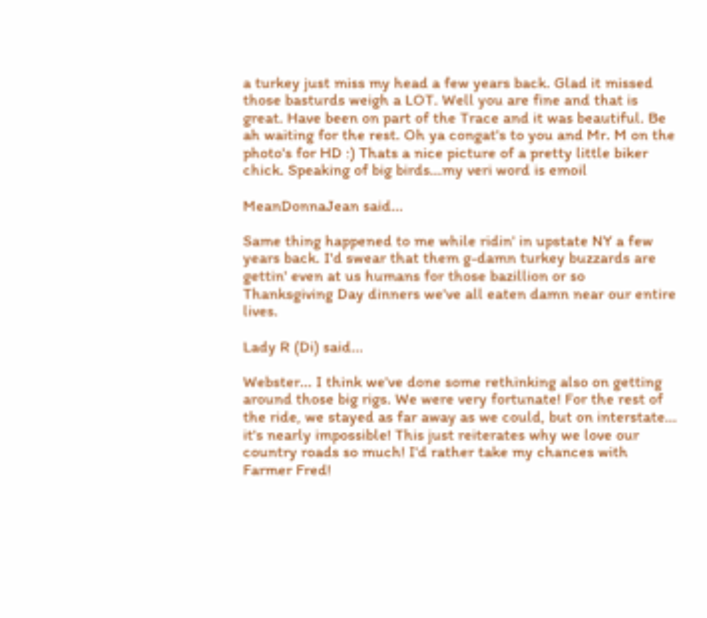a turkey just miss my head a few years back. Glad it missed those basturds weigh a LOT. Well you are fine and that is great. Have been on part of the Trace and it was beautiful. Be ah waiting for the rest. Oh ya congat's to you and Mr. M on the photo's for HD :) Thats a nice picture of a pretty little biker chick. Speaking of big birds...my veri word is emoil

MeanDonnaJean said...

Same thing happened to me while ridin' in upstate NY a few years back. I'd swear that them g-damn turkey buzzards are gettin' even at us humans for those bazillion or so Thanksgiving Day dinners we've all eaten damn near our entire lives.

Lady R (Di) said...

Webster... I think we've done some rethinking also on getting around those big rigs. We were very fortunate! For the rest of the ride, we stayed as far away as we could, but on interstate... it's nearly impossible! This just reiterates why we love our country roads so much! I'd rather take my chances with Farmer Fred!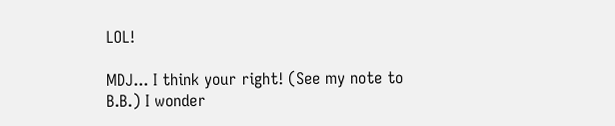LOL!

MDJ... I think your right! (See my note to B.B.) I wonder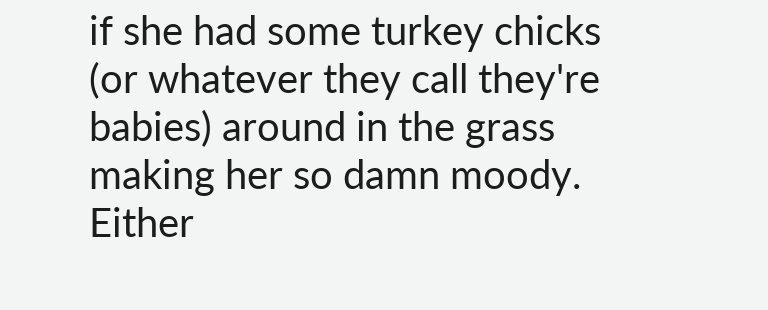if she had some turkey chicks (or whatever they call they're babies) around in the grass making her so damn moody. Either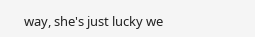way, she's just lucky we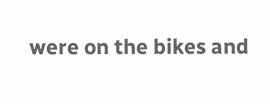were on the bikes and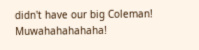didn't have our big Coleman! Muwahahahahaha!